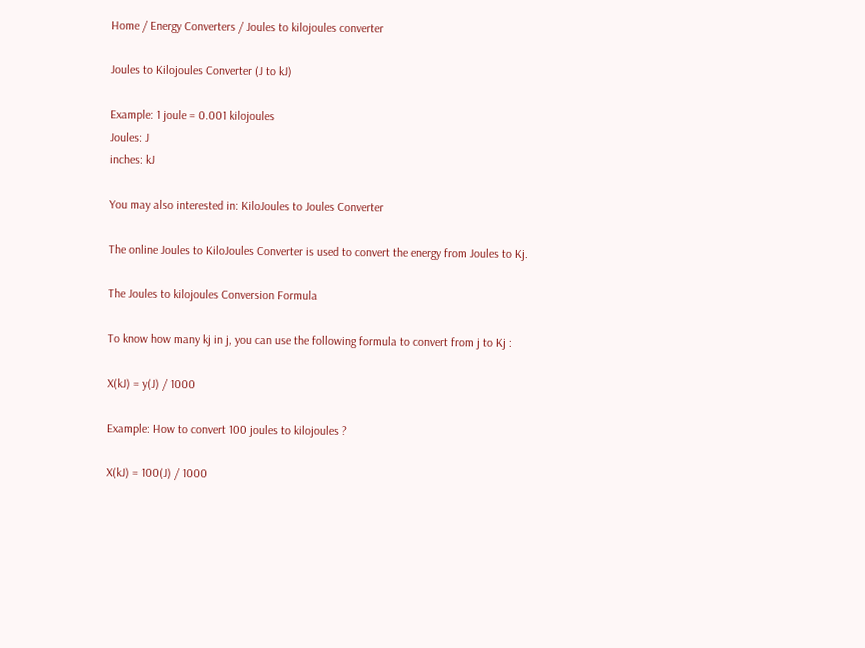Home / Energy Converters / Joules to kilojoules converter

Joules to Kilojoules Converter (J to kJ)

Example: 1 joule = 0.001 kilojoules
Joules: J
inches: kJ

You may also interested in: KiloJoules to Joules Converter

The online Joules to KiloJoules Converter is used to convert the energy from Joules to Kj.

The Joules to kilojoules Conversion Formula

To know how many kj in j, you can use the following formula to convert from j to Kj :

X(kJ) = y(J) / 1000

Example: How to convert 100 joules to kilojoules ?

X(kJ) = 100(J) / 1000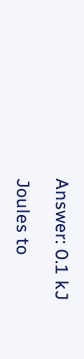Answer: 0.1 kJ

Joules to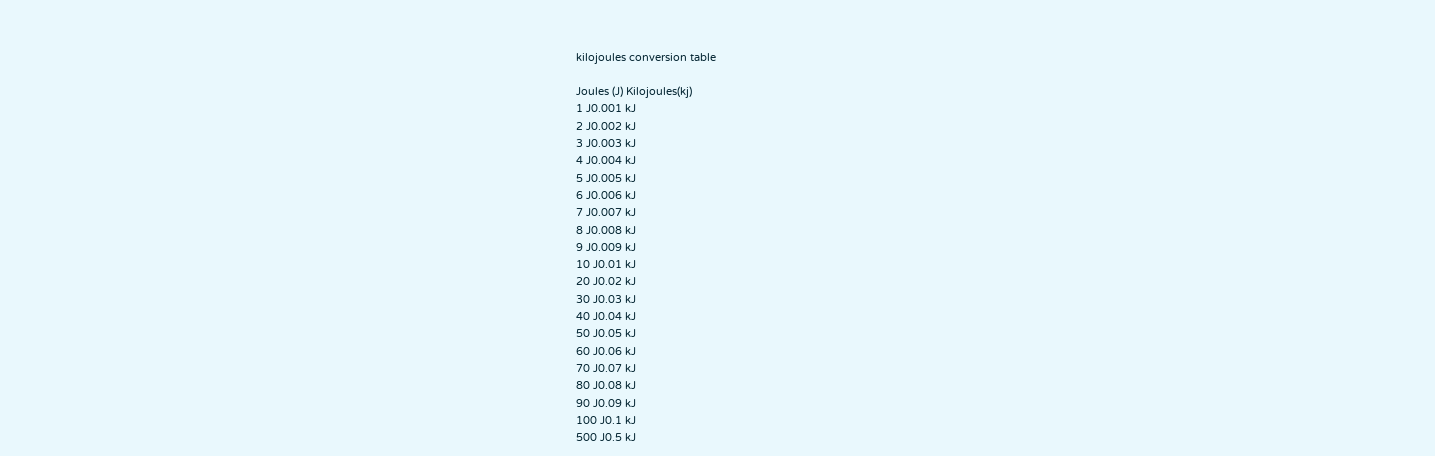kilojoules conversion table

Joules (J) Kilojoules(kj)
1 J0.001 kJ
2 J0.002 kJ
3 J0.003 kJ
4 J0.004 kJ
5 J0.005 kJ
6 J0.006 kJ
7 J0.007 kJ
8 J0.008 kJ
9 J0.009 kJ
10 J0.01 kJ
20 J0.02 kJ
30 J0.03 kJ
40 J0.04 kJ
50 J0.05 kJ
60 J0.06 kJ
70 J0.07 kJ
80 J0.08 kJ
90 J0.09 kJ
100 J0.1 kJ
500 J0.5 kJ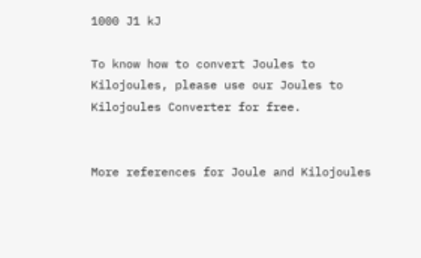1000 J1 kJ

To know how to convert Joules to Kilojoules, please use our Joules to Kilojoules Converter for free.


More references for Joule and Kilojoules